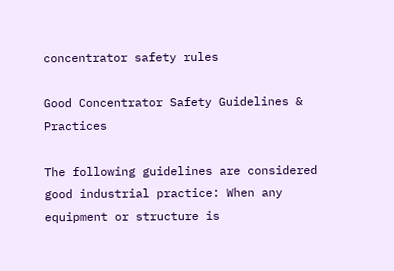concentrator safety rules

Good Concentrator Safety Guidelines & Practices

The following guidelines are considered good industrial practice: When any equipment or structure is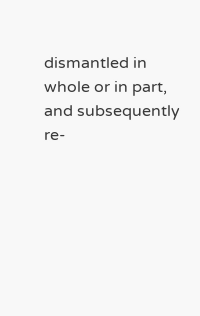dismantled in whole or in part, and subsequently re-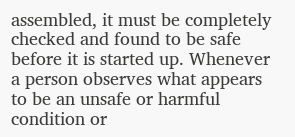assembled, it must be completely checked and found to be safe before it is started up. Whenever a person observes what appears to be an unsafe or harmful condition or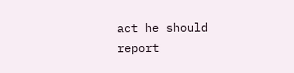act he should report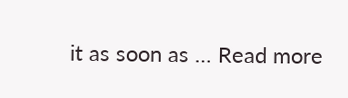it as soon as … Read more